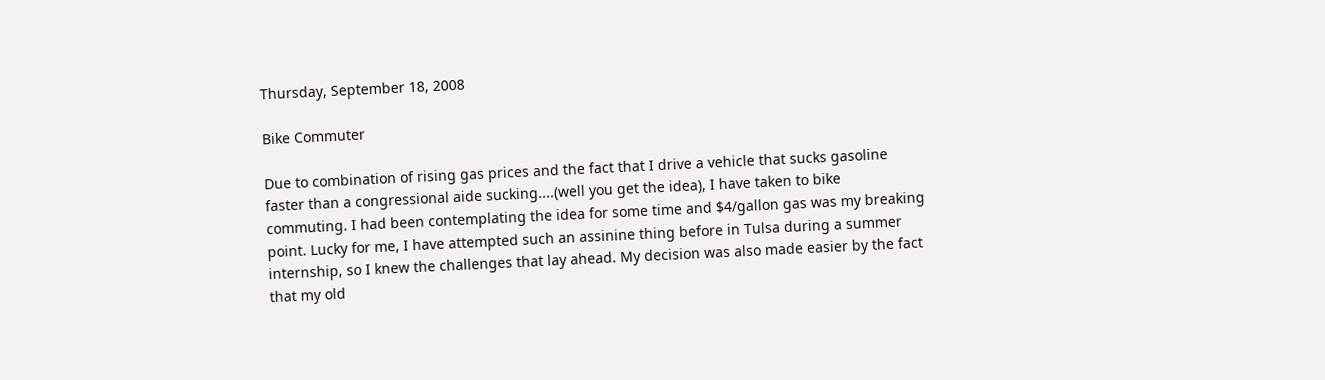Thursday, September 18, 2008

Bike Commuter

Due to combination of rising gas prices and the fact that I drive a vehicle that sucks gasoline faster than a congressional aide sucking....(well you get the idea), I have taken to bike commuting. I had been contemplating the idea for some time and $4/gallon gas was my breaking point. Lucky for me, I have attempted such an assinine thing before in Tulsa during a summer internship, so I knew the challenges that lay ahead. My decision was also made easier by the fact that my old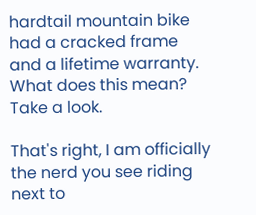hardtail mountain bike had a cracked frame and a lifetime warranty. What does this mean? Take a look.

That's right, I am officially the nerd you see riding next to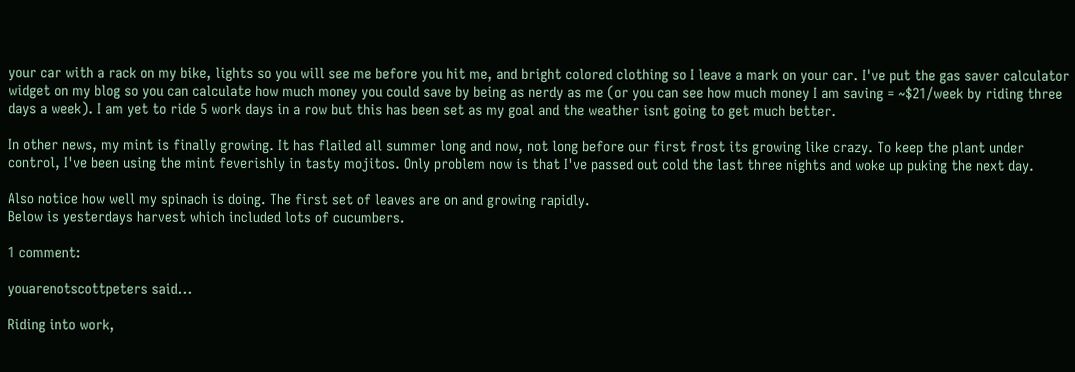your car with a rack on my bike, lights so you will see me before you hit me, and bright colored clothing so I leave a mark on your car. I've put the gas saver calculator widget on my blog so you can calculate how much money you could save by being as nerdy as me (or you can see how much money I am saving = ~$21/week by riding three days a week). I am yet to ride 5 work days in a row but this has been set as my goal and the weather isnt going to get much better.

In other news, my mint is finally growing. It has flailed all summer long and now, not long before our first frost its growing like crazy. To keep the plant under control, I've been using the mint feverishly in tasty mojitos. Only problem now is that I've passed out cold the last three nights and woke up puking the next day.

Also notice how well my spinach is doing. The first set of leaves are on and growing rapidly.
Below is yesterdays harvest which included lots of cucumbers.

1 comment:

youarenotscottpeters said...

Riding into work,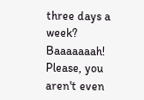three days a week? Baaaaaaah! Please, you aren't even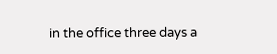in the office three days a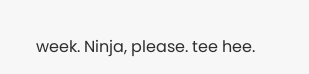week. Ninja, please. tee hee.